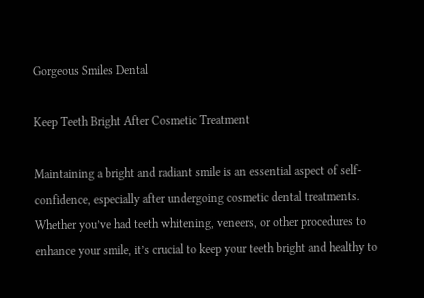Gorgeous Smiles Dental

Keep Teeth Bright After Cosmetic Treatment

Maintaining a bright and radiant smile is an essential aspect of self-confidence, especially after undergoing cosmetic dental treatments. Whether you’ve had teeth whitening, veneers, or other procedures to enhance your smile, it’s crucial to keep your teeth bright and healthy to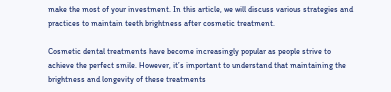make the most of your investment. In this article, we will discuss various strategies and practices to maintain teeth brightness after cosmetic treatment.

Cosmetic dental treatments have become increasingly popular as people strive to achieve the perfect smile. However, it’s important to understand that maintaining the brightness and longevity of these treatments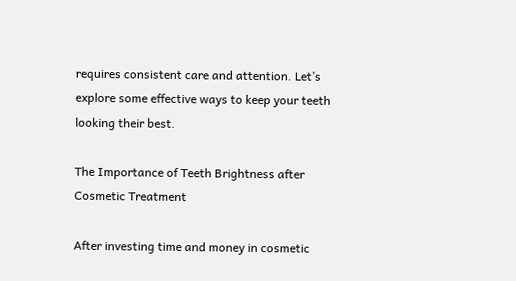requires consistent care and attention. Let’s explore some effective ways to keep your teeth looking their best.

The Importance of Teeth Brightness after Cosmetic Treatment

After investing time and money in cosmetic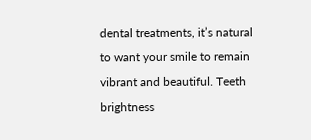dental treatments, it’s natural to want your smile to remain vibrant and beautiful. Teeth brightness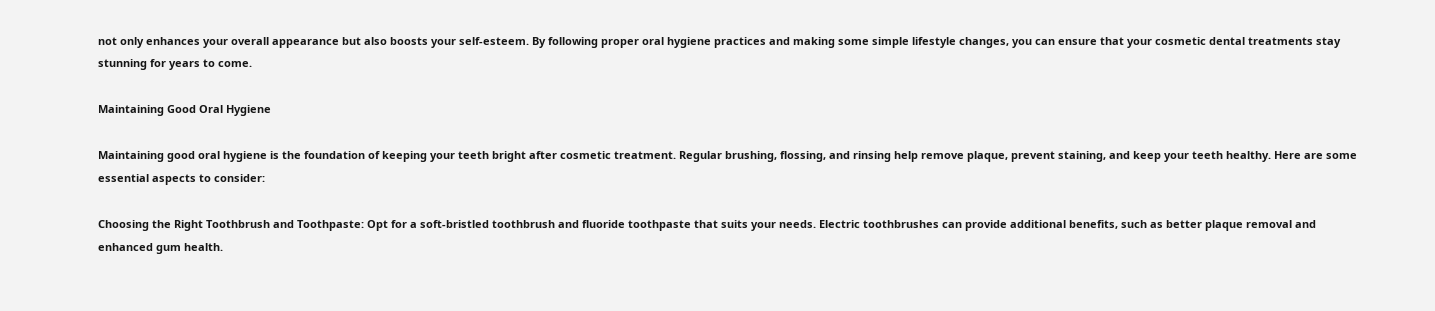not only enhances your overall appearance but also boosts your self-esteem. By following proper oral hygiene practices and making some simple lifestyle changes, you can ensure that your cosmetic dental treatments stay stunning for years to come.

Maintaining Good Oral Hygiene

Maintaining good oral hygiene is the foundation of keeping your teeth bright after cosmetic treatment. Regular brushing, flossing, and rinsing help remove plaque, prevent staining, and keep your teeth healthy. Here are some essential aspects to consider:

Choosing the Right Toothbrush and Toothpaste: Opt for a soft-bristled toothbrush and fluoride toothpaste that suits your needs. Electric toothbrushes can provide additional benefits, such as better plaque removal and enhanced gum health.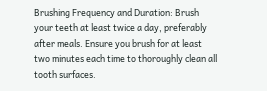Brushing Frequency and Duration: Brush your teeth at least twice a day, preferably after meals. Ensure you brush for at least two minutes each time to thoroughly clean all tooth surfaces.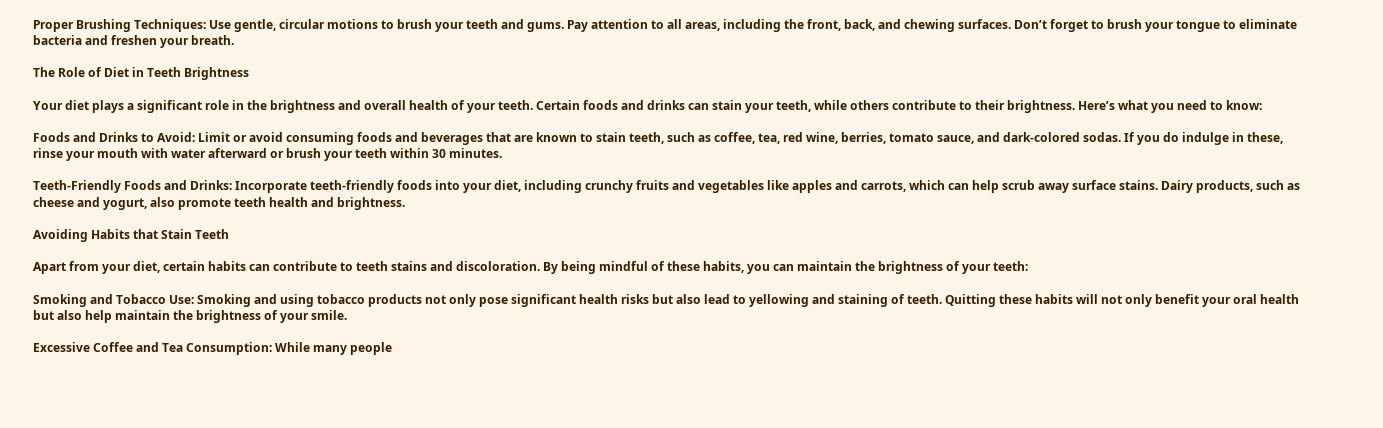Proper Brushing Techniques: Use gentle, circular motions to brush your teeth and gums. Pay attention to all areas, including the front, back, and chewing surfaces. Don’t forget to brush your tongue to eliminate bacteria and freshen your breath.

The Role of Diet in Teeth Brightness

Your diet plays a significant role in the brightness and overall health of your teeth. Certain foods and drinks can stain your teeth, while others contribute to their brightness. Here’s what you need to know:

Foods and Drinks to Avoid: Limit or avoid consuming foods and beverages that are known to stain teeth, such as coffee, tea, red wine, berries, tomato sauce, and dark-colored sodas. If you do indulge in these, rinse your mouth with water afterward or brush your teeth within 30 minutes.

Teeth-Friendly Foods and Drinks: Incorporate teeth-friendly foods into your diet, including crunchy fruits and vegetables like apples and carrots, which can help scrub away surface stains. Dairy products, such as cheese and yogurt, also promote teeth health and brightness.

Avoiding Habits that Stain Teeth

Apart from your diet, certain habits can contribute to teeth stains and discoloration. By being mindful of these habits, you can maintain the brightness of your teeth:

Smoking and Tobacco Use: Smoking and using tobacco products not only pose significant health risks but also lead to yellowing and staining of teeth. Quitting these habits will not only benefit your oral health but also help maintain the brightness of your smile.

Excessive Coffee and Tea Consumption: While many people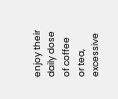enjoy their daily dose of coffee or tea, excessive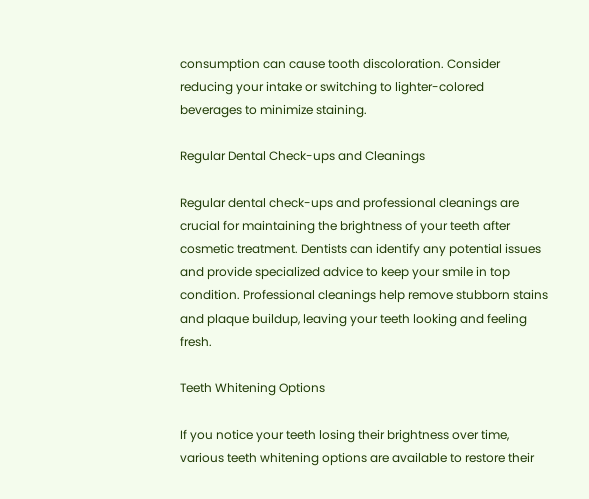consumption can cause tooth discoloration. Consider reducing your intake or switching to lighter-colored beverages to minimize staining.

Regular Dental Check-ups and Cleanings

Regular dental check-ups and professional cleanings are crucial for maintaining the brightness of your teeth after cosmetic treatment. Dentists can identify any potential issues and provide specialized advice to keep your smile in top condition. Professional cleanings help remove stubborn stains and plaque buildup, leaving your teeth looking and feeling fresh.

Teeth Whitening Options

If you notice your teeth losing their brightness over time, various teeth whitening options are available to restore their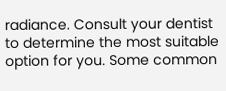radiance. Consult your dentist to determine the most suitable option for you. Some common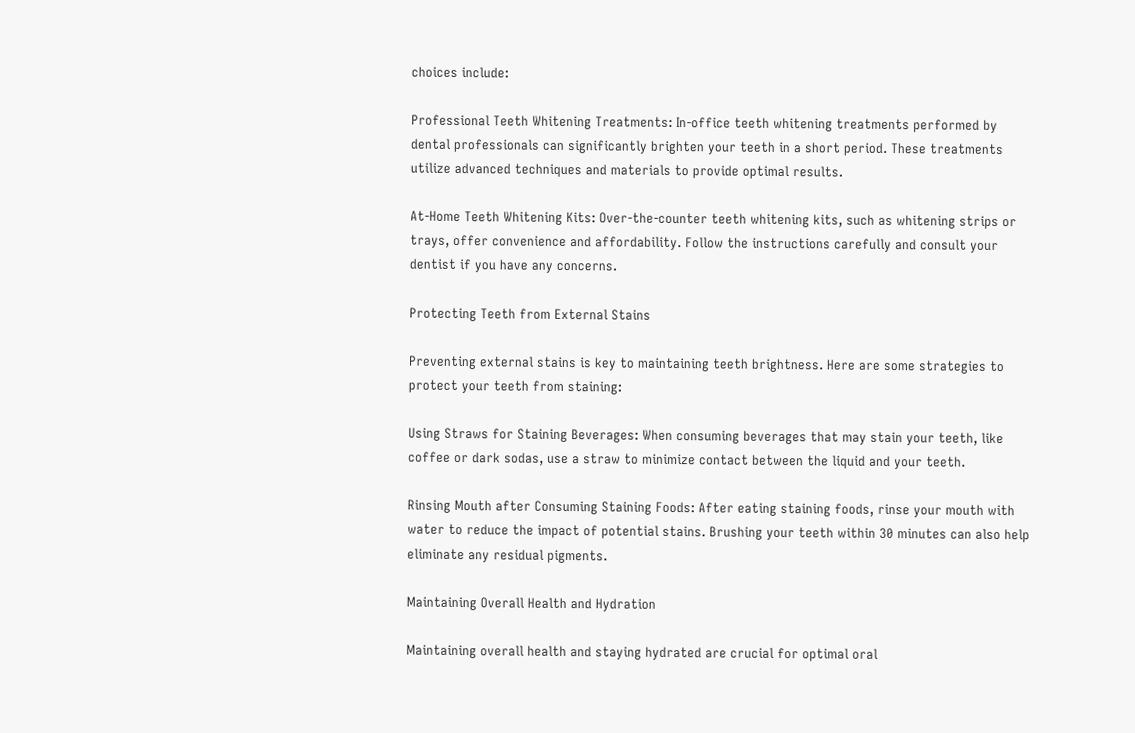choices include:

Professional Teeth Whitening Treatments: In-office teeth whitening treatments performed by dental professionals can significantly brighten your teeth in a short period. These treatments utilize advanced techniques and materials to provide optimal results.

At-Home Teeth Whitening Kits: Over-the-counter teeth whitening kits, such as whitening strips or trays, offer convenience and affordability. Follow the instructions carefully and consult your dentist if you have any concerns.

Protecting Teeth from External Stains

Preventing external stains is key to maintaining teeth brightness. Here are some strategies to protect your teeth from staining:

Using Straws for Staining Beverages: When consuming beverages that may stain your teeth, like coffee or dark sodas, use a straw to minimize contact between the liquid and your teeth.

Rinsing Mouth after Consuming Staining Foods: After eating staining foods, rinse your mouth with water to reduce the impact of potential stains. Brushing your teeth within 30 minutes can also help eliminate any residual pigments.

Maintaining Overall Health and Hydration

Maintaining overall health and staying hydrated are crucial for optimal oral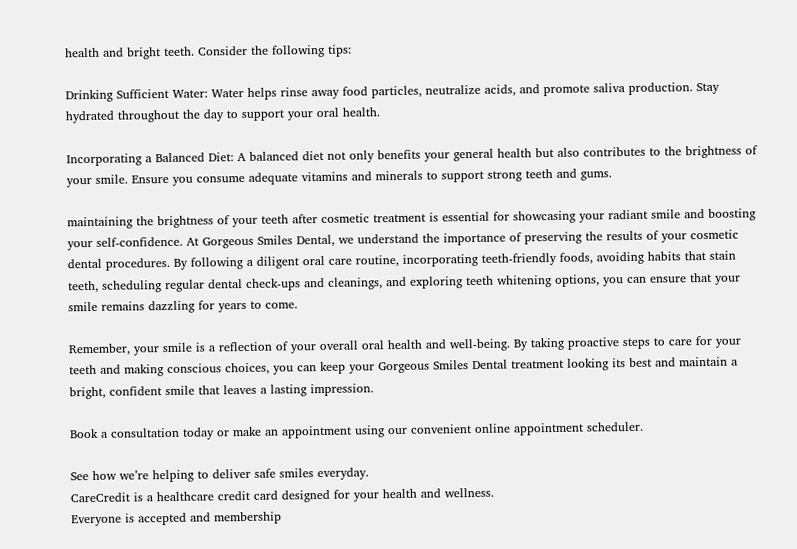health and bright teeth. Consider the following tips:

Drinking Sufficient Water: Water helps rinse away food particles, neutralize acids, and promote saliva production. Stay hydrated throughout the day to support your oral health.

Incorporating a Balanced Diet: A balanced diet not only benefits your general health but also contributes to the brightness of your smile. Ensure you consume adequate vitamins and minerals to support strong teeth and gums.

maintaining the brightness of your teeth after cosmetic treatment is essential for showcasing your radiant smile and boosting your self-confidence. At Gorgeous Smiles Dental, we understand the importance of preserving the results of your cosmetic dental procedures. By following a diligent oral care routine, incorporating teeth-friendly foods, avoiding habits that stain teeth, scheduling regular dental check-ups and cleanings, and exploring teeth whitening options, you can ensure that your smile remains dazzling for years to come.

Remember, your smile is a reflection of your overall oral health and well-being. By taking proactive steps to care for your teeth and making conscious choices, you can keep your Gorgeous Smiles Dental treatment looking its best and maintain a bright, confident smile that leaves a lasting impression.

Book a consultation today or make an appointment using our convenient online appointment scheduler.

See how we’re helping to deliver safe smiles everyday.
CareCredit is a healthcare credit card designed for your health and wellness.
Everyone is accepted and membership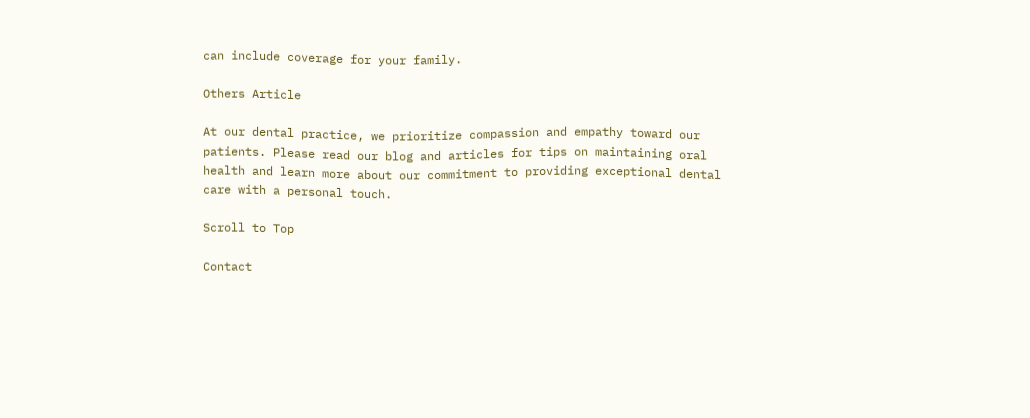can include coverage for your family.

Others Article

At our dental practice, we prioritize compassion and empathy toward our patients. Please read our blog and articles for tips on maintaining oral health and learn more about our commitment to providing exceptional dental care with a personal touch.

Scroll to Top

Contact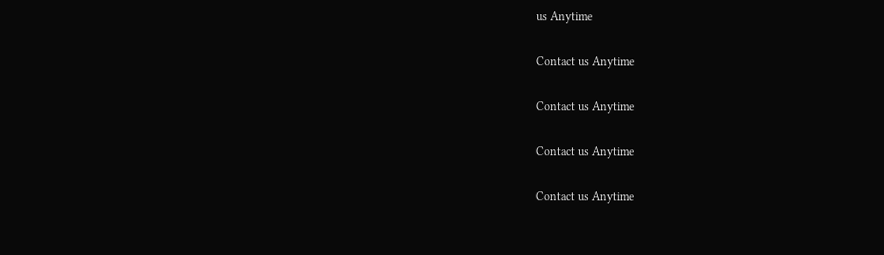us Anytime


Contact us Anytime


Contact us Anytime


Contact us Anytime


Contact us Anytime